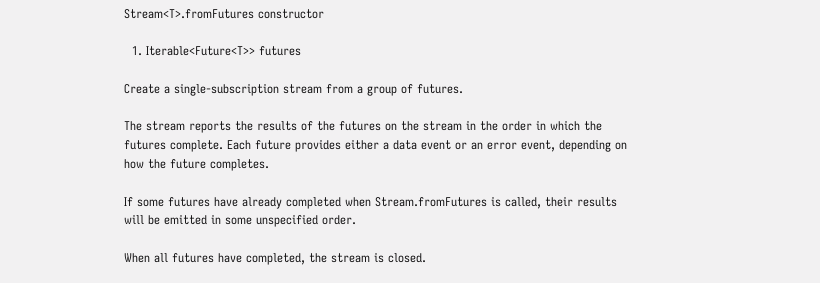Stream<T>.fromFutures constructor

  1. Iterable<Future<T>> futures

Create a single-subscription stream from a group of futures.

The stream reports the results of the futures on the stream in the order in which the futures complete. Each future provides either a data event or an error event, depending on how the future completes.

If some futures have already completed when Stream.fromFutures is called, their results will be emitted in some unspecified order.

When all futures have completed, the stream is closed.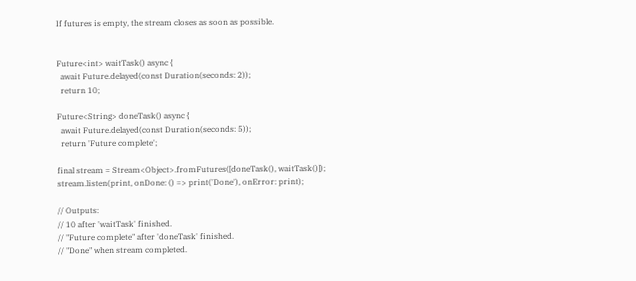If futures is empty, the stream closes as soon as possible.


Future<int> waitTask() async {
  await Future.delayed(const Duration(seconds: 2));
  return 10;

Future<String> doneTask() async {
  await Future.delayed(const Duration(seconds: 5));
  return 'Future complete';

final stream = Stream<Object>.fromFutures([doneTask(), waitTask()]);
stream.listen(print, onDone: () => print('Done'), onError: print);

// Outputs:
// 10 after 'waitTask' finished.
// "Future complete" after 'doneTask' finished.
// "Done" when stream completed.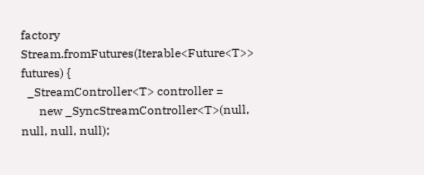factory Stream.fromFutures(Iterable<Future<T>> futures) {
  _StreamController<T> controller =
      new _SyncStreamController<T>(null, null, null, null);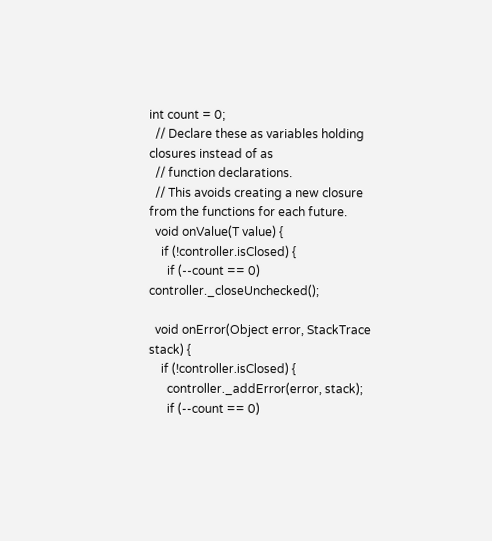int count = 0;
  // Declare these as variables holding closures instead of as
  // function declarations.
  // This avoids creating a new closure from the functions for each future.
  void onValue(T value) {
    if (!controller.isClosed) {
      if (--count == 0) controller._closeUnchecked();

  void onError(Object error, StackTrace stack) {
    if (!controller.isClosed) {
      controller._addError(error, stack);
      if (--count == 0)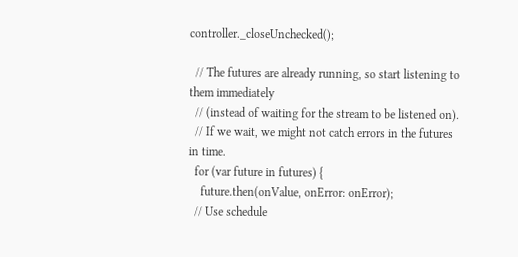controller._closeUnchecked();

  // The futures are already running, so start listening to them immediately
  // (instead of waiting for the stream to be listened on).
  // If we wait, we might not catch errors in the futures in time.
  for (var future in futures) {
    future.then(onValue, onError: onError);
  // Use schedule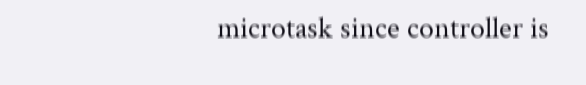microtask since controller is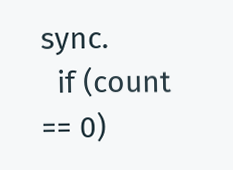sync.
  if (count == 0)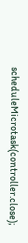scheduleMicrotask(controller.close);